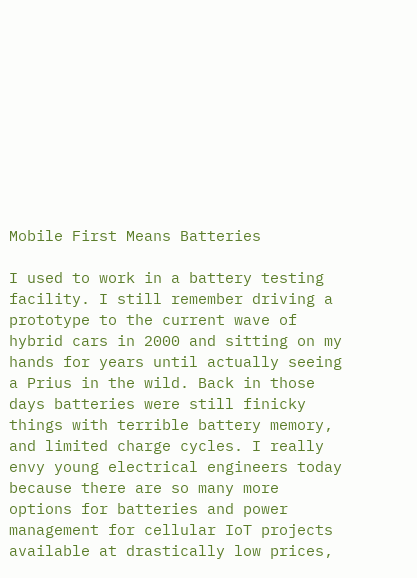Mobile First Means Batteries

I used to work in a battery testing facility. I still remember driving a prototype to the current wave of hybrid cars in 2000 and sitting on my hands for years until actually seeing a Prius in the wild. Back in those days batteries were still finicky things with terrible battery memory, and limited charge cycles. I really envy young electrical engineers today because there are so many more options for batteries and power management for cellular IoT projects available at drastically low prices,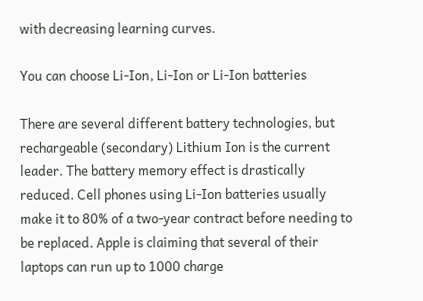with decreasing learning curves.

You can choose Li-Ion, Li-Ion or Li-Ion batteries

There are several different battery technologies, but rechargeable (secondary) Lithium Ion is the current leader. The battery memory effect is drastically reduced. Cell phones using Li-Ion batteries usually make it to 80% of a two-year contract before needing to be replaced. Apple is claiming that several of their laptops can run up to 1000 charge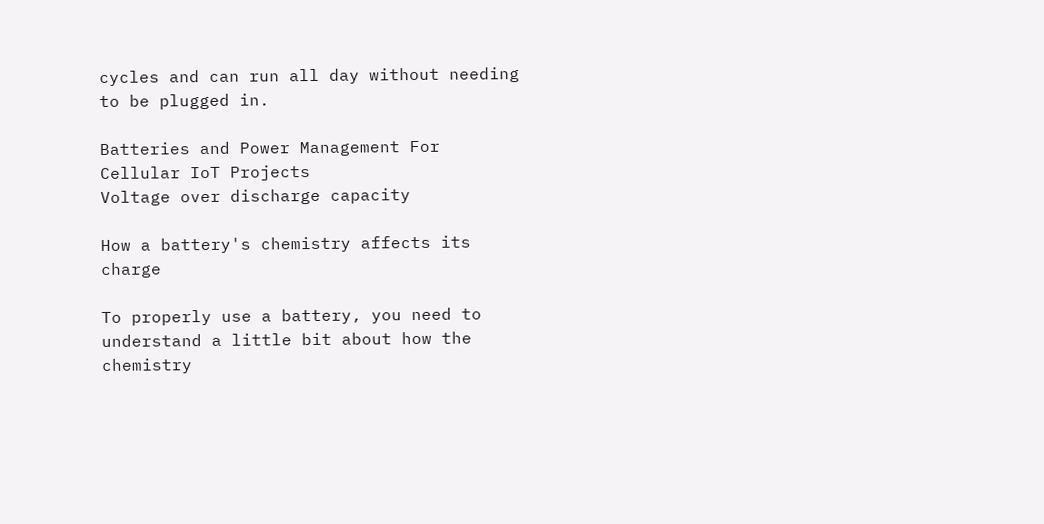cycles and can run all day without needing to be plugged in.

Batteries and Power Management For Cellular IoT Projects
Voltage over discharge capacity

How a battery's chemistry affects its charge

To properly use a battery, you need to understand a little bit about how the chemistry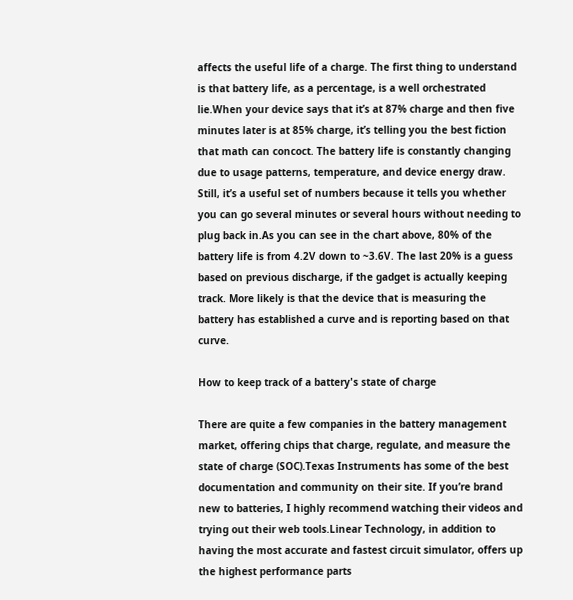affects the useful life of a charge. The first thing to understand is that battery life, as a percentage, is a well orchestrated lie.When your device says that it’s at 87% charge and then five minutes later is at 85% charge, it’s telling you the best fiction that math can concoct. The battery life is constantly changing due to usage patterns, temperature, and device energy draw. Still, it’s a useful set of numbers because it tells you whether you can go several minutes or several hours without needing to plug back in.As you can see in the chart above, 80% of the battery life is from 4.2V down to ~3.6V. The last 20% is a guess based on previous discharge, if the gadget is actually keeping track. More likely is that the device that is measuring the battery has established a curve and is reporting based on that curve.

How to keep track of a battery's state of charge

There are quite a few companies in the battery management market, offering chips that charge, regulate, and measure the state of charge (SOC).Texas Instruments has some of the best documentation and community on their site. If you’re brand new to batteries, I highly recommend watching their videos and trying out their web tools.Linear Technology, in addition to having the most accurate and fastest circuit simulator, offers up the highest performance parts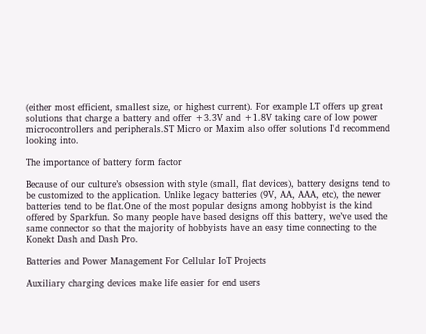(either most efficient, smallest size, or highest current). For example LT offers up great solutions that charge a battery and offer +3.3V and +1.8V taking care of low power microcontrollers and peripherals.ST Micro or Maxim also offer solutions I'd recommend looking into.

The importance of battery form factor

Because of our culture’s obsession with style (small, flat devices), battery designs tend to be customized to the application. Unlike legacy batteries (9V, AA, AAA, etc), the newer batteries tend to be flat.One of the most popular designs among hobbyist is the kind offered by Sparkfun. So many people have based designs off this battery, we’ve used the same connector so that the majority of hobbyists have an easy time connecting to the Konekt Dash and Dash Pro.

Batteries and Power Management For Cellular IoT Projects

Auxiliary charging devices make life easier for end users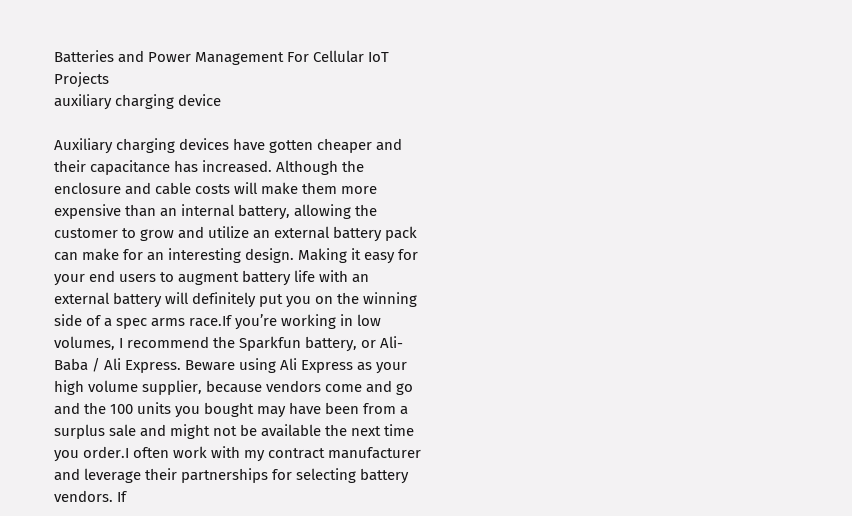Batteries and Power Management For Cellular IoT Projects
auxiliary charging device

Auxiliary charging devices have gotten cheaper and their capacitance has increased. Although the enclosure and cable costs will make them more expensive than an internal battery, allowing the customer to grow and utilize an external battery pack can make for an interesting design. Making it easy for your end users to augment battery life with an external battery will definitely put you on the winning side of a spec arms race.If you’re working in low volumes, I recommend the Sparkfun battery, or Ali-Baba / Ali Express. Beware using Ali Express as your high volume supplier, because vendors come and go and the 100 units you bought may have been from a surplus sale and might not be available the next time you order.I often work with my contract manufacturer and leverage their partnerships for selecting battery vendors. If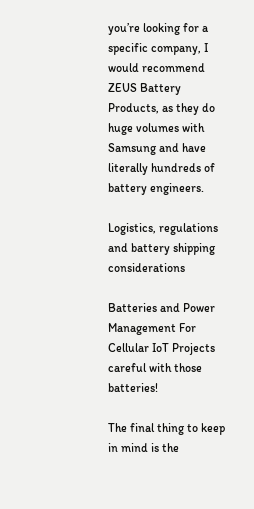you’re looking for a specific company, I would recommend ZEUS Battery Products, as they do huge volumes with Samsung and have literally hundreds of battery engineers.

Logistics, regulations and battery shipping considerations

Batteries and Power Management For Cellular IoT Projects
careful with those batteries!

The final thing to keep in mind is the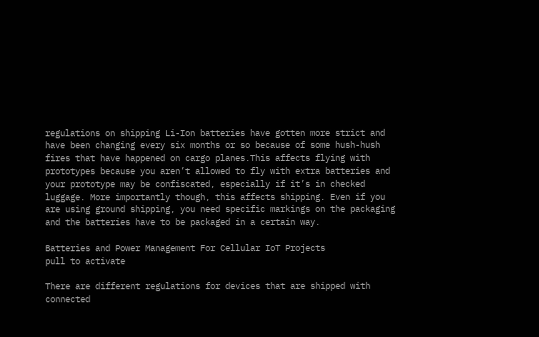regulations on shipping Li-Ion batteries have gotten more strict and have been changing every six months or so because of some hush-hush fires that have happened on cargo planes.This affects flying with prototypes because you aren’t allowed to fly with extra batteries and your prototype may be confiscated, especially if it’s in checked luggage. More importantly though, this affects shipping. Even if you are using ground shipping, you need specific markings on the packaging and the batteries have to be packaged in a certain way.

Batteries and Power Management For Cellular IoT Projects
pull to activate

There are different regulations for devices that are shipped with connected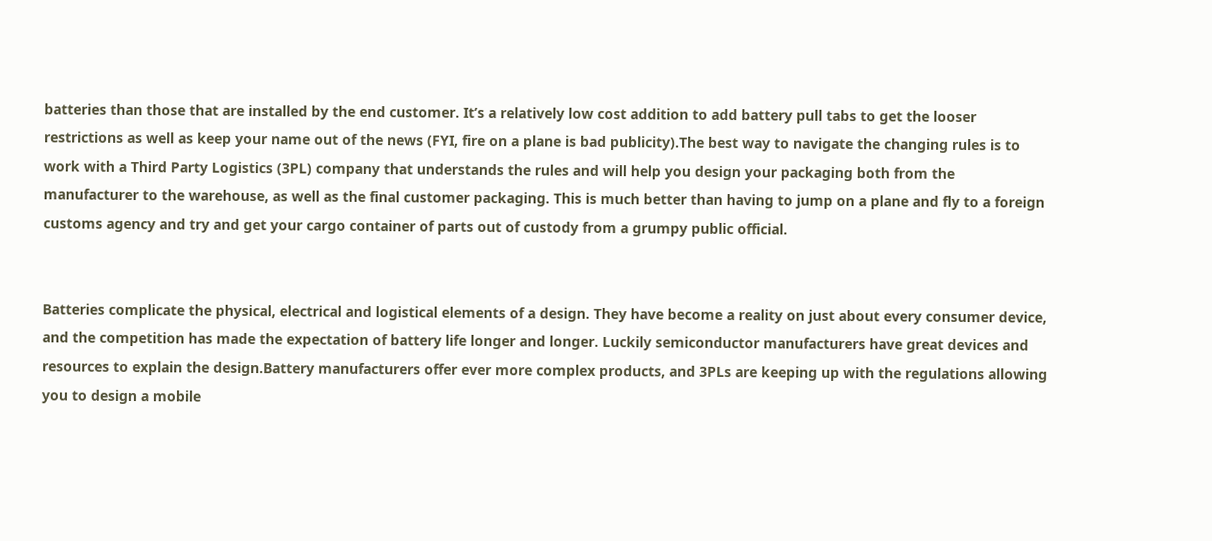batteries than those that are installed by the end customer. It’s a relatively low cost addition to add battery pull tabs to get the looser restrictions as well as keep your name out of the news (FYI, fire on a plane is bad publicity).The best way to navigate the changing rules is to work with a Third Party Logistics (3PL) company that understands the rules and will help you design your packaging both from the manufacturer to the warehouse, as well as the final customer packaging. This is much better than having to jump on a plane and fly to a foreign customs agency and try and get your cargo container of parts out of custody from a grumpy public official.


Batteries complicate the physical, electrical and logistical elements of a design. They have become a reality on just about every consumer device, and the competition has made the expectation of battery life longer and longer. Luckily semiconductor manufacturers have great devices and resources to explain the design.Battery manufacturers offer ever more complex products, and 3PLs are keeping up with the regulations allowing you to design a mobile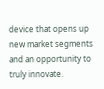device that opens up new market segments and an opportunity to truly innovate.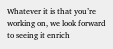Whatever it is that you’re working on, we look forward to seeing it enrich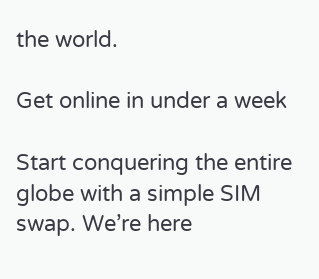the world.

Get online in under a week

Start conquering the entire globe with a simple SIM swap. We’re here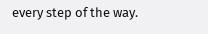every step of the way.